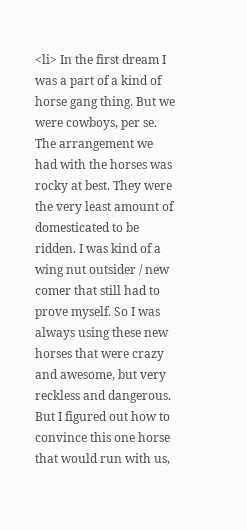<li> In the first dream I was a part of a kind of horse gang thing. But we were cowboys, per se. The arrangement we had with the horses was rocky at best. They were the very least amount of domesticated to be ridden. I was kind of a wing nut outsider / new comer that still had to prove myself. So I was always using these new horses that were crazy and awesome, but very reckless and dangerous. But I figured out how to convince this one horse that would run with us,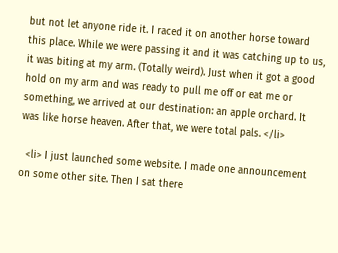but not let anyone ride it. I raced it on another horse toward this place. While we were passing it and it was catching up to us, it was biting at my arm. (Totally weird). Just when it got a good hold on my arm and was ready to pull me off or eat me or something, we arrived at our destination: an apple orchard. It was like horse heaven. After that, we were total pals. </li>

  <li> I just launched some website. I made one announcement on some other site. Then I sat there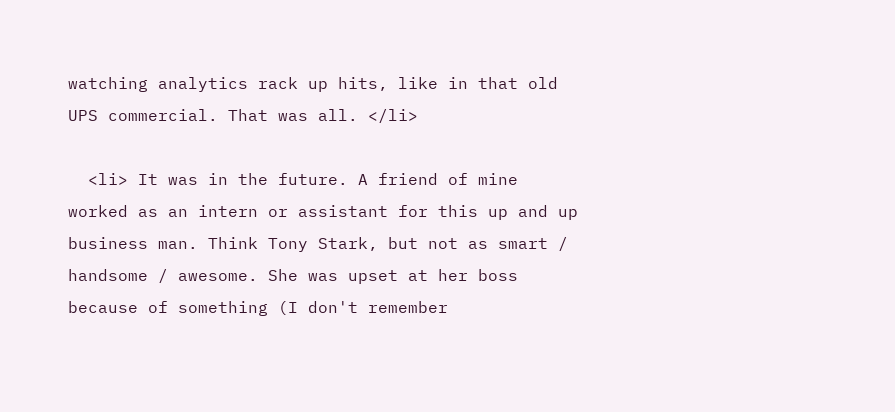watching analytics rack up hits, like in that old UPS commercial. That was all. </li>

  <li> It was in the future. A friend of mine worked as an intern or assistant for this up and up business man. Think Tony Stark, but not as smart / handsome / awesome. She was upset at her boss because of something (I don't remember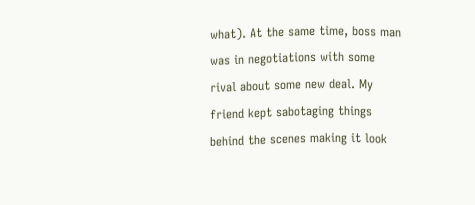what). At the same time, boss man was in negotiations with some rival about some new deal. My friend kept sabotaging things behind the scenes making it look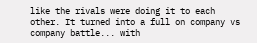like the rivals were doing it to each other. It turned into a full on company vs company battle... with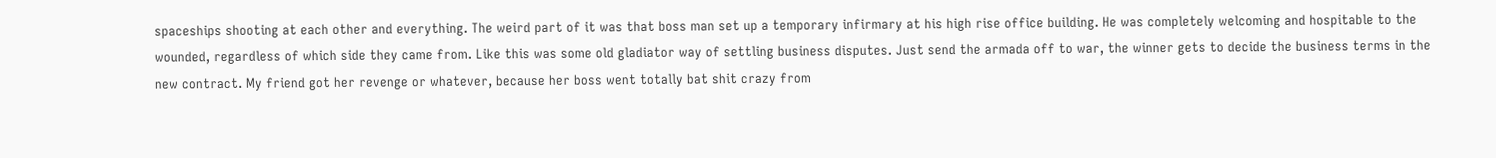spaceships shooting at each other and everything. The weird part of it was that boss man set up a temporary infirmary at his high rise office building. He was completely welcoming and hospitable to the wounded, regardless of which side they came from. Like this was some old gladiator way of settling business disputes. Just send the armada off to war, the winner gets to decide the business terms in the new contract. My friend got her revenge or whatever, because her boss went totally bat shit crazy from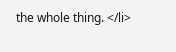the whole thing. </li>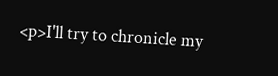<p>I'll try to chronicle my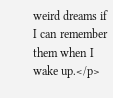weird dreams if I can remember them when I wake up.</p>